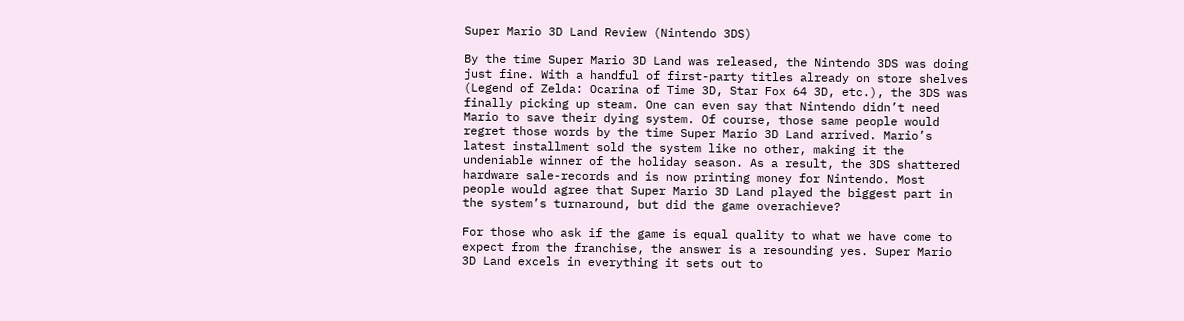Super Mario 3D Land Review (Nintendo 3DS)

By the time Super Mario 3D Land was released, the Nintendo 3DS was doing just fine. With a handful of first-party titles already on store shelves (Legend of Zelda: Ocarina of Time 3D, Star Fox 64 3D, etc.), the 3DS was finally picking up steam. One can even say that Nintendo didn’t need Mario to save their dying system. Of course, those same people would regret those words by the time Super Mario 3D Land arrived. Mario’s latest installment sold the system like no other, making it the undeniable winner of the holiday season. As a result, the 3DS shattered hardware sale-records and is now printing money for Nintendo. Most people would agree that Super Mario 3D Land played the biggest part in the system’s turnaround, but did the game overachieve?

For those who ask if the game is equal quality to what we have come to expect from the franchise, the answer is a resounding yes. Super Mario 3D Land excels in everything it sets out to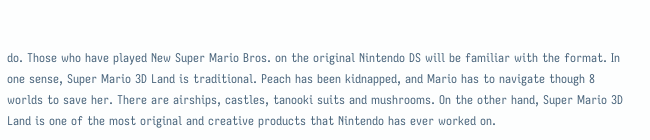do. Those who have played New Super Mario Bros. on the original Nintendo DS will be familiar with the format. In one sense, Super Mario 3D Land is traditional. Peach has been kidnapped, and Mario has to navigate though 8 worlds to save her. There are airships, castles, tanooki suits and mushrooms. On the other hand, Super Mario 3D Land is one of the most original and creative products that Nintendo has ever worked on.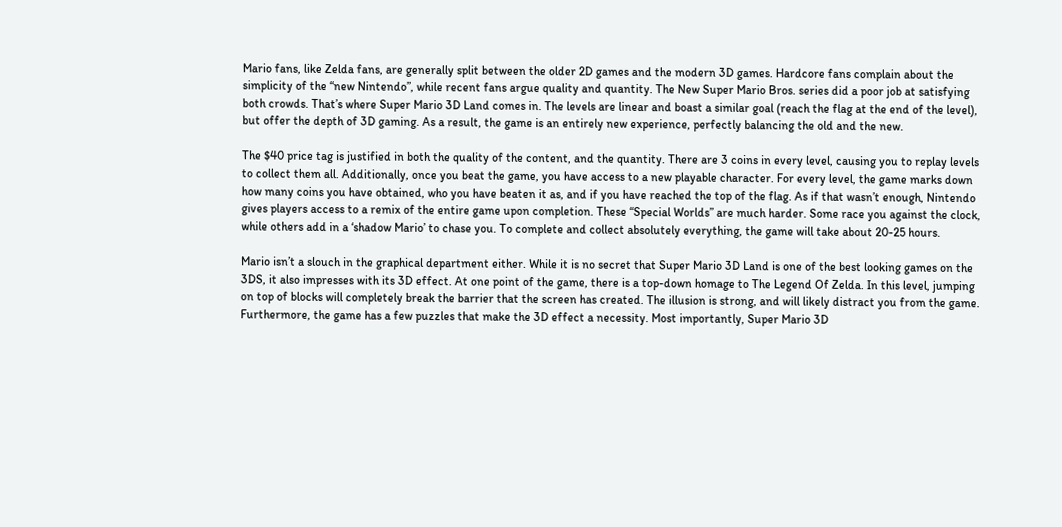Mario fans, like Zelda fans, are generally split between the older 2D games and the modern 3D games. Hardcore fans complain about the simplicity of the “new Nintendo”, while recent fans argue quality and quantity. The New Super Mario Bros. series did a poor job at satisfying both crowds. That’s where Super Mario 3D Land comes in. The levels are linear and boast a similar goal (reach the flag at the end of the level), but offer the depth of 3D gaming. As a result, the game is an entirely new experience, perfectly balancing the old and the new.

The $40 price tag is justified in both the quality of the content, and the quantity. There are 3 coins in every level, causing you to replay levels to collect them all. Additionally, once you beat the game, you have access to a new playable character. For every level, the game marks down how many coins you have obtained, who you have beaten it as, and if you have reached the top of the flag. As if that wasn’t enough, Nintendo gives players access to a remix of the entire game upon completion. These “Special Worlds” are much harder. Some race you against the clock, while others add in a ‘shadow Mario’ to chase you. To complete and collect absolutely everything, the game will take about 20-25 hours.

Mario isn’t a slouch in the graphical department either. While it is no secret that Super Mario 3D Land is one of the best looking games on the 3DS, it also impresses with its 3D effect. At one point of the game, there is a top-down homage to The Legend Of Zelda. In this level, jumping on top of blocks will completely break the barrier that the screen has created. The illusion is strong, and will likely distract you from the game. Furthermore, the game has a few puzzles that make the 3D effect a necessity. Most importantly, Super Mario 3D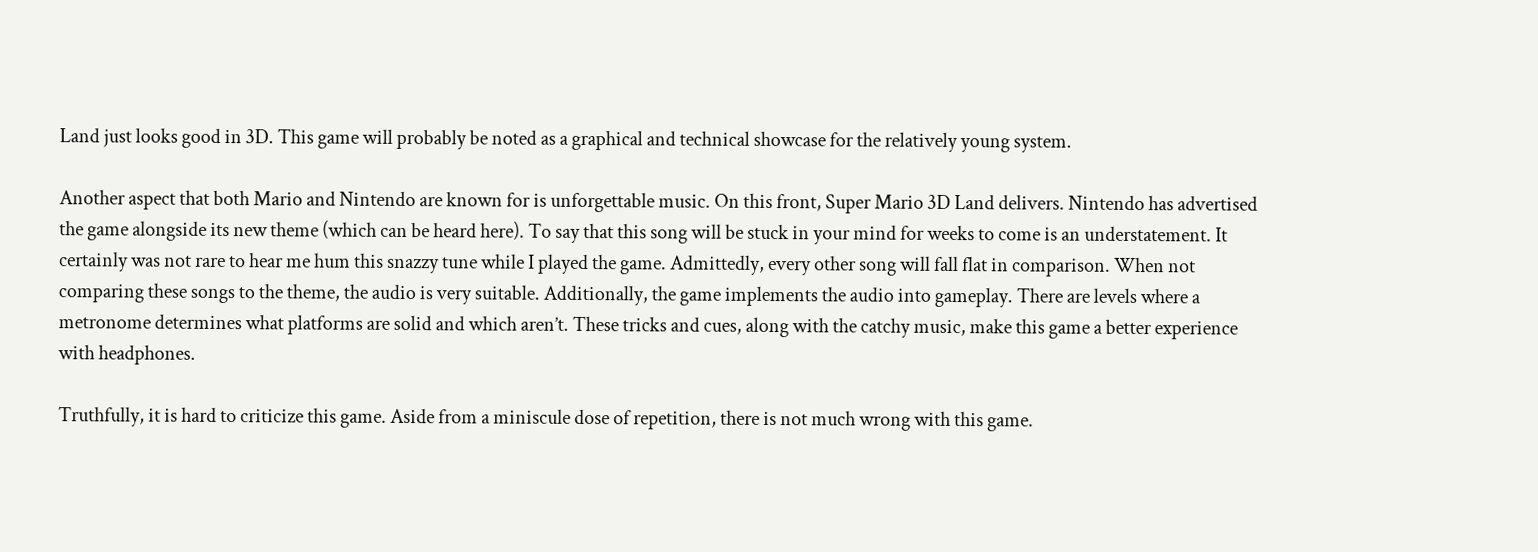Land just looks good in 3D. This game will probably be noted as a graphical and technical showcase for the relatively young system.

Another aspect that both Mario and Nintendo are known for is unforgettable music. On this front, Super Mario 3D Land delivers. Nintendo has advertised the game alongside its new theme (which can be heard here). To say that this song will be stuck in your mind for weeks to come is an understatement. It certainly was not rare to hear me hum this snazzy tune while I played the game. Admittedly, every other song will fall flat in comparison. When not comparing these songs to the theme, the audio is very suitable. Additionally, the game implements the audio into gameplay. There are levels where a metronome determines what platforms are solid and which aren’t. These tricks and cues, along with the catchy music, make this game a better experience with headphones.

Truthfully, it is hard to criticize this game. Aside from a miniscule dose of repetition, there is not much wrong with this game.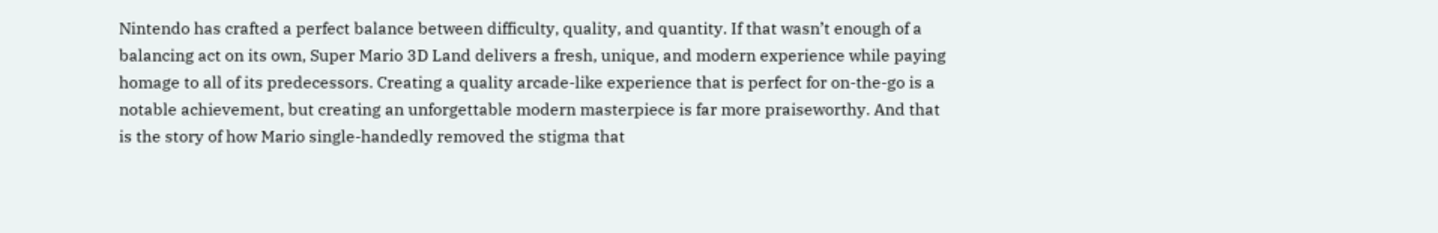Nintendo has crafted a perfect balance between difficulty, quality, and quantity. If that wasn’t enough of a balancing act on its own, Super Mario 3D Land delivers a fresh, unique, and modern experience while paying homage to all of its predecessors. Creating a quality arcade-like experience that is perfect for on-the-go is a notable achievement, but creating an unforgettable modern masterpiece is far more praiseworthy. And that is the story of how Mario single-handedly removed the stigma that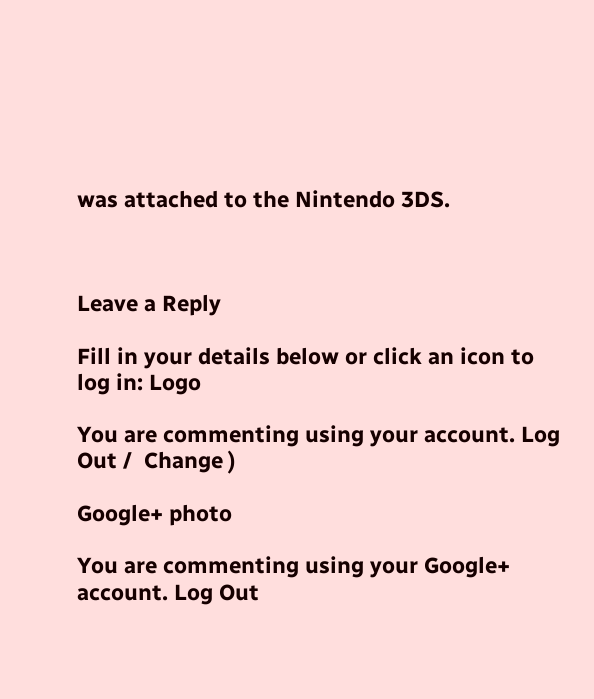was attached to the Nintendo 3DS.



Leave a Reply

Fill in your details below or click an icon to log in: Logo

You are commenting using your account. Log Out /  Change )

Google+ photo

You are commenting using your Google+ account. Log Out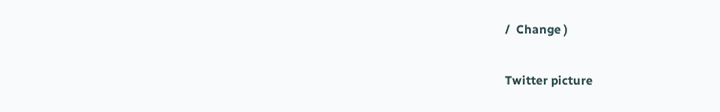/  Change )

Twitter picture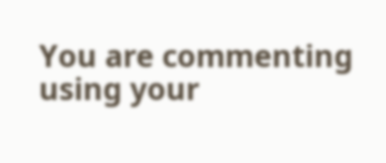You are commenting using your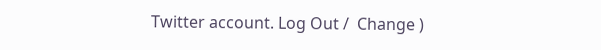Twitter account. Log Out /  Change )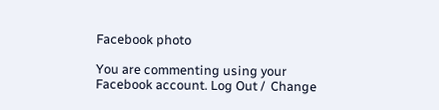Facebook photo

You are commenting using your Facebook account. Log Out /  Change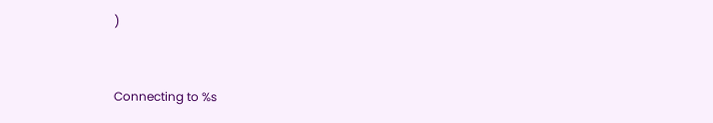)


Connecting to %s